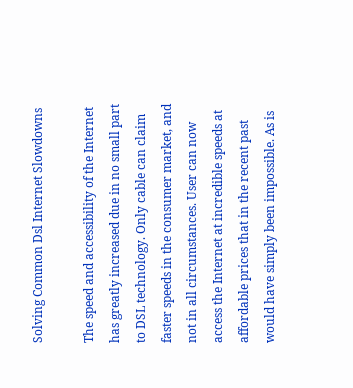Solving Common Dsl Internet Slowdowns

The speed and accessibility of the Internet has greatly increased due in no small part to DSL technology. Only cable can claim faster speeds in the consumer market, and not in all circumstances. User can now access the Internet at incredible speeds at affordable prices that in the recent past would have simply been impossible. As is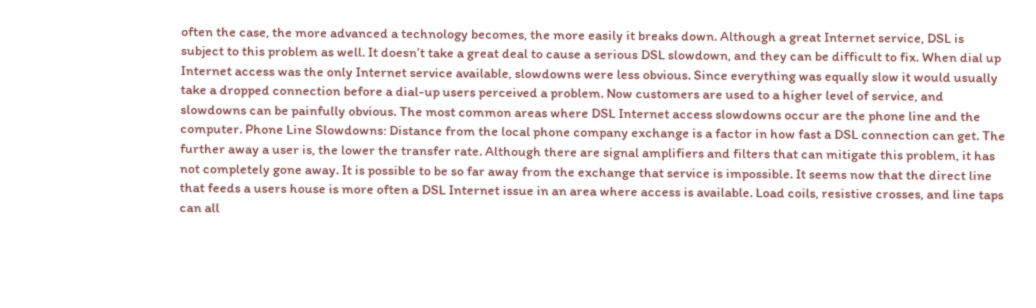often the case, the more advanced a technology becomes, the more easily it breaks down. Although a great Internet service, DSL is subject to this problem as well. It doesn’t take a great deal to cause a serious DSL slowdown, and they can be difficult to fix. When dial up Internet access was the only Internet service available, slowdowns were less obvious. Since everything was equally slow it would usually take a dropped connection before a dial-up users perceived a problem. Now customers are used to a higher level of service, and slowdowns can be painfully obvious. The most common areas where DSL Internet access slowdowns occur are the phone line and the computer. Phone Line Slowdowns: Distance from the local phone company exchange is a factor in how fast a DSL connection can get. The further away a user is, the lower the transfer rate. Although there are signal amplifiers and filters that can mitigate this problem, it has not completely gone away. It is possible to be so far away from the exchange that service is impossible. It seems now that the direct line that feeds a users house is more often a DSL Internet issue in an area where access is available. Load coils, resistive crosses, and line taps can all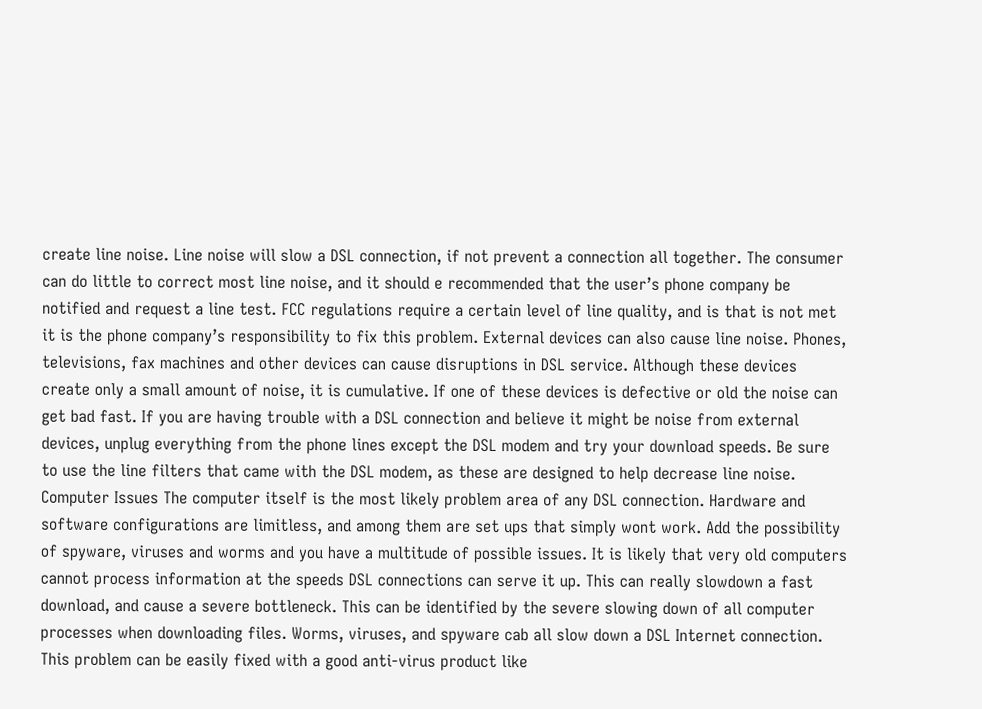create line noise. Line noise will slow a DSL connection, if not prevent a connection all together. The consumer can do little to correct most line noise, and it should e recommended that the user’s phone company be notified and request a line test. FCC regulations require a certain level of line quality, and is that is not met it is the phone company’s responsibility to fix this problem. External devices can also cause line noise. Phones, televisions, fax machines and other devices can cause disruptions in DSL service. Although these devices create only a small amount of noise, it is cumulative. If one of these devices is defective or old the noise can get bad fast. If you are having trouble with a DSL connection and believe it might be noise from external devices, unplug everything from the phone lines except the DSL modem and try your download speeds. Be sure to use the line filters that came with the DSL modem, as these are designed to help decrease line noise. Computer Issues The computer itself is the most likely problem area of any DSL connection. Hardware and software configurations are limitless, and among them are set ups that simply wont work. Add the possibility of spyware, viruses and worms and you have a multitude of possible issues. It is likely that very old computers cannot process information at the speeds DSL connections can serve it up. This can really slowdown a fast download, and cause a severe bottleneck. This can be identified by the severe slowing down of all computer processes when downloading files. Worms, viruses, and spyware cab all slow down a DSL Internet connection. This problem can be easily fixed with a good anti-virus product like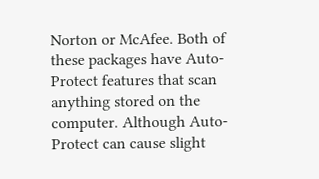Norton or McAfee. Both of these packages have Auto-Protect features that scan anything stored on the computer. Although Auto-Protect can cause slight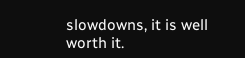slowdowns, it is well worth it.